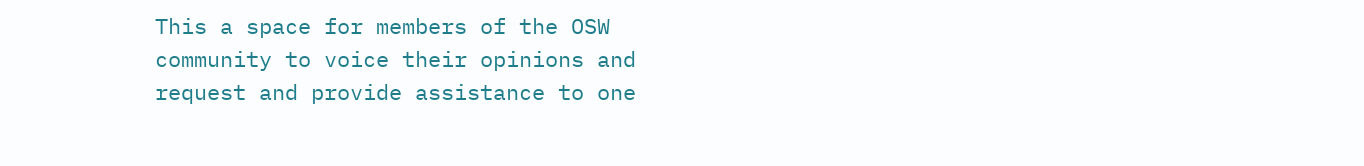This a space for members of the OSW community to voice their opinions and request and provide assistance to one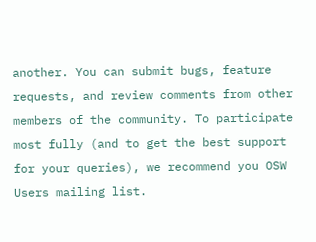another. You can submit bugs, feature requests, and review comments from other members of the community. To participate most fully (and to get the best support for your queries), we recommend you OSW Users mailing list.